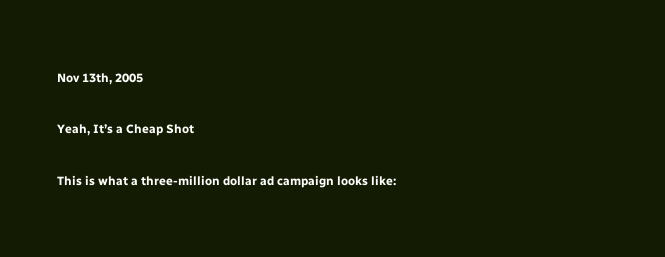Nov 13th, 2005

Yeah, It’s a Cheap Shot

This is what a three-million dollar ad campaign looks like: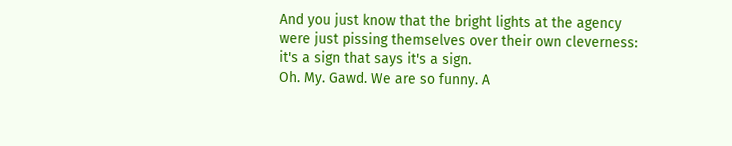And you just know that the bright lights at the agency were just pissing themselves over their own cleverness: it's a sign that says it's a sign.
Oh. My. Gawd. We are so funny. A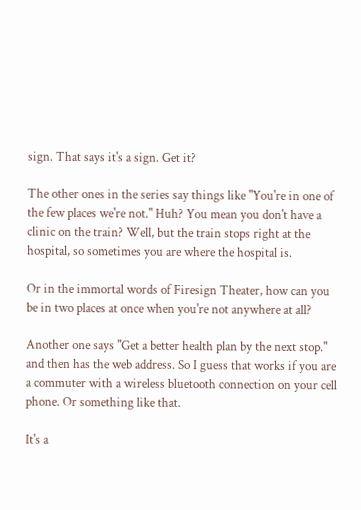sign. That says it's a sign. Get it?

The other ones in the series say things like "You're in one of the few places we're not." Huh? You mean you don't have a clinic on the train? Well, but the train stops right at the hospital, so sometimes you are where the hospital is.

Or in the immortal words of Firesign Theater, how can you be in two places at once when you're not anywhere at all?

Another one says "Get a better health plan by the next stop." and then has the web address. So I guess that works if you are a commuter with a wireless bluetooth connection on your cell phone. Or something like that.

It's a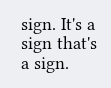sign. It's a sign that's a sign.